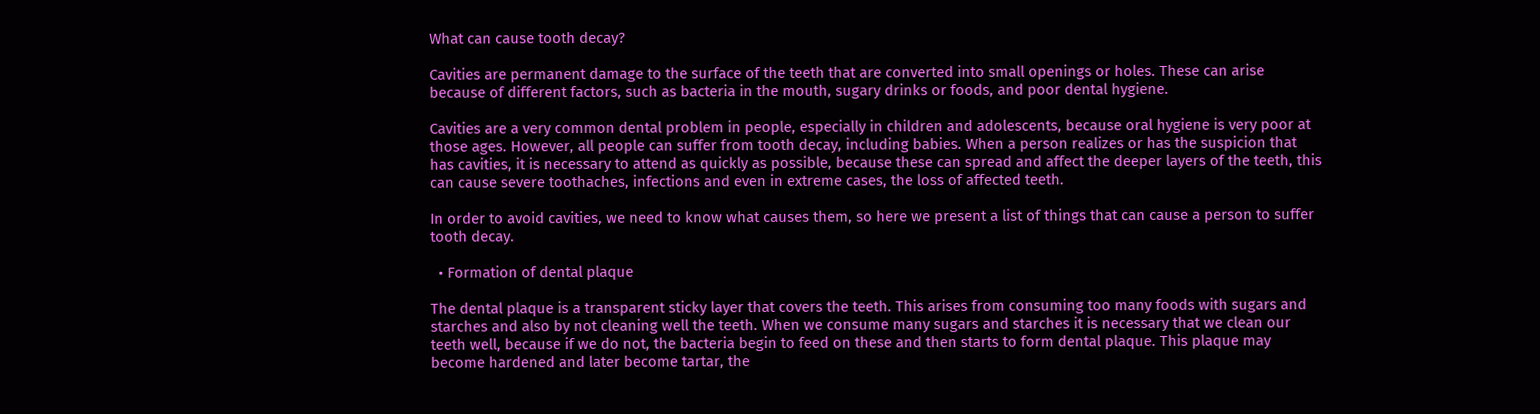What can cause tooth decay?

Cavities are permanent damage to the surface of the teeth that are converted into small openings or holes. These can arise because of different factors, such as bacteria in the mouth, sugary drinks or foods, and poor dental hygiene.

Cavities are a very common dental problem in people, especially in children and adolescents, because oral hygiene is very poor at those ages. However, all people can suffer from tooth decay, including babies. When a person realizes or has the suspicion that has cavities, it is necessary to attend as quickly as possible, because these can spread and affect the deeper layers of the teeth, this can cause severe toothaches, infections and even in extreme cases, the loss of affected teeth.

In order to avoid cavities, we need to know what causes them, so here we present a list of things that can cause a person to suffer tooth decay.

  • Formation of dental plaque

The dental plaque is a transparent sticky layer that covers the teeth. This arises from consuming too many foods with sugars and starches and also by not cleaning well the teeth. When we consume many sugars and starches it is necessary that we clean our teeth well, because if we do not, the bacteria begin to feed on these and then starts to form dental plaque. This plaque may become hardened and later become tartar, the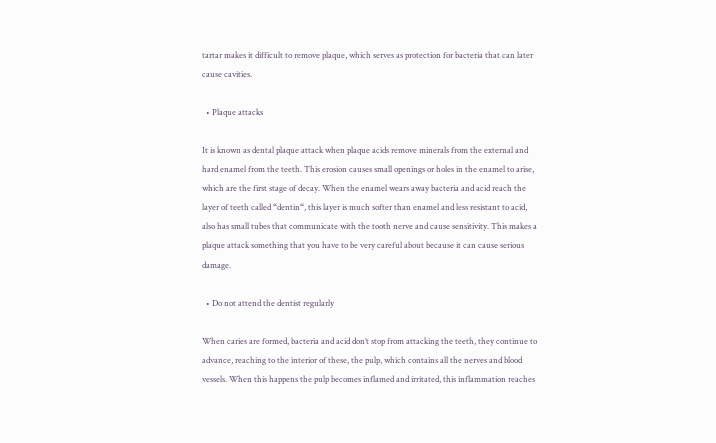tartar makes it difficult to remove plaque, which serves as protection for bacteria that can later cause cavities.

  • Plaque attacks

It is known as dental plaque attack when plaque acids remove minerals from the external and hard enamel from the teeth. This erosion causes small openings or holes in the enamel to arise, which are the first stage of decay. When the enamel wears away bacteria and acid reach the layer of teeth called “dentin“, this layer is much softer than enamel and less resistant to acid, also has small tubes that communicate with the tooth nerve and cause sensitivity. This makes a plaque attack something that you have to be very careful about because it can cause serious damage.

  • Do not attend the dentist regularly

When caries are formed, bacteria and acid don’t stop from attacking the teeth, they continue to advance, reaching to the interior of these, the pulp, which contains all the nerves and blood vessels. When this happens the pulp becomes inflamed and irritated, this inflammation reaches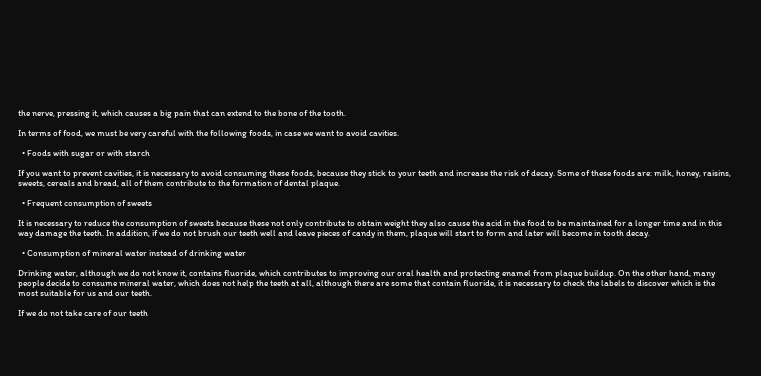the nerve, pressing it, which causes a big pain that can extend to the bone of the tooth.

In terms of food, we must be very careful with the following foods, in case we want to avoid cavities.

  • Foods with sugar or with starch

If you want to prevent cavities, it is necessary to avoid consuming these foods, because they stick to your teeth and increase the risk of decay. Some of these foods are: milk, honey, raisins, sweets, cereals and bread, all of them contribute to the formation of dental plaque.

  • Frequent consumption of sweets

It is necessary to reduce the consumption of sweets because these not only contribute to obtain weight they also cause the acid in the food to be maintained for a longer time and in this way damage the teeth. In addition, if we do not brush our teeth well and leave pieces of candy in them, plaque will start to form and later will become in tooth decay.

  • Consumption of mineral water instead of drinking water

Drinking water, although we do not know it, contains fluoride, which contributes to improving our oral health and protecting enamel from plaque buildup. On the other hand, many people decide to consume mineral water, which does not help the teeth at all, although there are some that contain fluoride, it is necessary to check the labels to discover which is the most suitable for us and our teeth.

If we do not take care of our teeth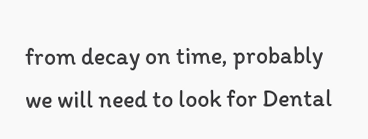from decay on time, probably we will need to look for Dental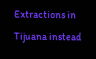Extractions in Tijuana instead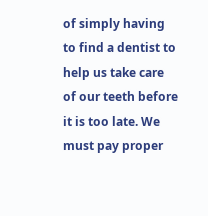of simply having to find a dentist to help us take care of our teeth before it is too late. We must pay proper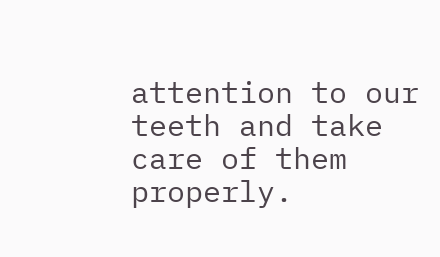attention to our teeth and take care of them properly.